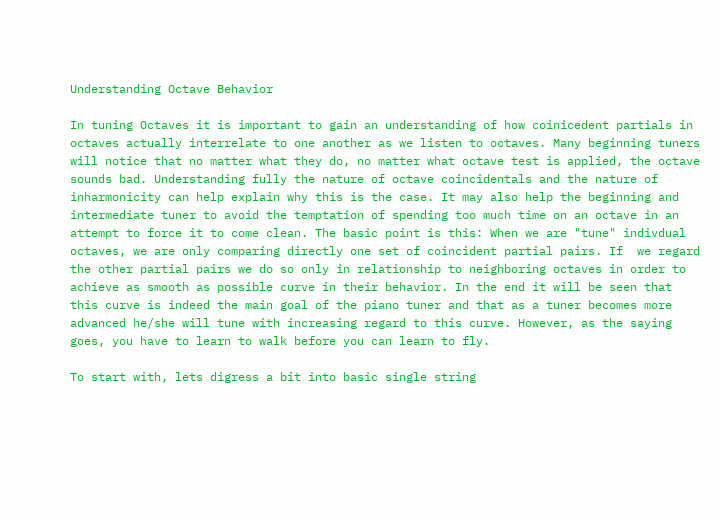Understanding Octave Behavior

In tuning Octaves it is important to gain an understanding of how coinicedent partials in octaves actually interrelate to one another as we listen to octaves. Many beginning tuners will notice that no matter what they do, no matter what octave test is applied, the octave sounds bad. Understanding fully the nature of octave coincidentals and the nature of inharmonicity can help explain why this is the case. It may also help the beginning and intermediate tuner to avoid the temptation of spending too much time on an octave in an attempt to force it to come clean. The basic point is this: When we are "tune" indivdual octaves, we are only comparing directly one set of coincident partial pairs. If  we regard the other partial pairs we do so only in relationship to neighboring octaves in order to achieve as smooth as possible curve in their behavior. In the end it will be seen that this curve is indeed the main goal of the piano tuner and that as a tuner becomes more advanced he/she will tune with increasing regard to this curve. However, as the saying goes, you have to learn to walk before you can learn to fly.

To start with, lets digress a bit into basic single string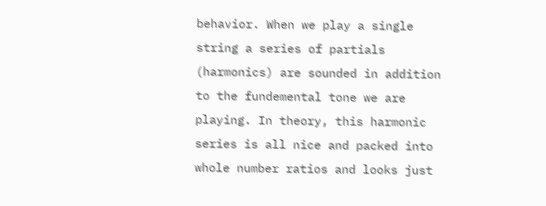behavior. When we play a single string a series of partials (harmonics) are sounded in addition to the fundemental tone we are playing. In theory, this harmonic series is all nice and packed into whole number ratios and looks just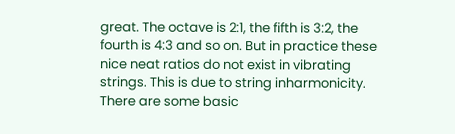great. The octave is 2:1, the fifth is 3:2, the fourth is 4:3 and so on. But in practice these nice neat ratios do not exist in vibrating strings. This is due to string inharmonicity. There are some basic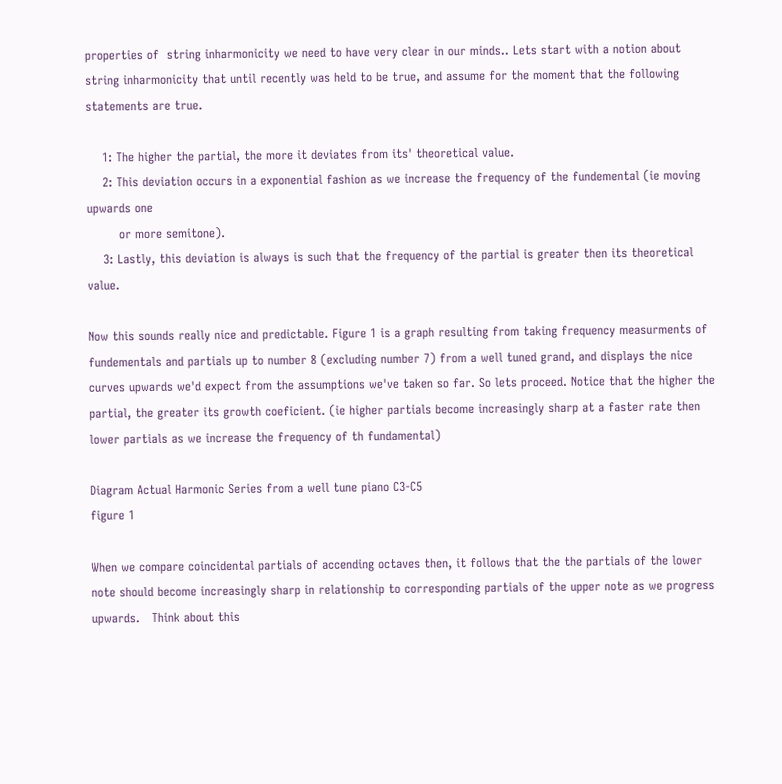properties of  string inharmonicity we need to have very clear in our minds.. Lets start with a notion about string inharmonicity that until recently was held to be true, and assume for the moment that the following statements are true.

    1: The higher the partial, the more it deviates from its' theoretical value.
    2: This deviation occurs in a exponential fashion as we increase the frequency of the fundemental (ie moving upwards one
        or more semitone).
    3: Lastly, this deviation is always is such that the frequency of the partial is greater then its theoretical value.

Now this sounds really nice and predictable. Figure 1 is a graph resulting from taking frequency measurments of fundementals and partials up to number 8 (excluding number 7) from a well tuned grand, and displays the nice curves upwards we'd expect from the assumptions we've taken so far. So lets proceed. Notice that the higher the partial, the greater its growth coeficient. (ie higher partials become increasingly sharp at a faster rate then lower partials as we increase the frequency of th fundamental)

Diagram Actual Harmonic Series from a well tune piano C3-C5
figure 1

When we compare coincidental partials of accending octaves then, it follows that the the partials of the lower note should become increasingly sharp in relationship to corresponding partials of the upper note as we progress upwards.   Think about this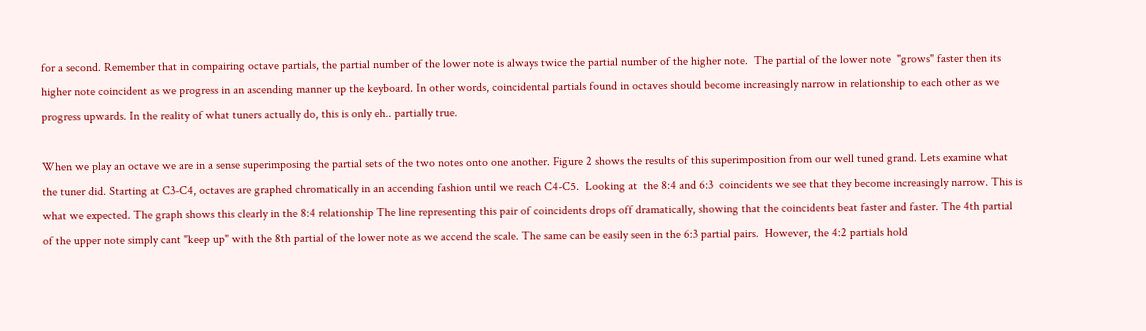for a second. Remember that in compairing octave partials, the partial number of the lower note is always twice the partial number of the higher note.  The partial of the lower note  "grows" faster then its higher note coincident as we progress in an ascending manner up the keyboard. In other words, coincidental partials found in octaves should become increasingly narrow in relationship to each other as we progress upwards. In the reality of what tuners actually do, this is only eh.. partially true.

When we play an octave we are in a sense superimposing the partial sets of the two notes onto one another. Figure 2 shows the results of this superimposition from our well tuned grand. Lets examine what the tuner did. Starting at C3-C4, octaves are graphed chromatically in an accending fashion until we reach C4-C5.  Looking at  the 8:4 and 6:3  coincidents we see that they become increasingly narrow. This is what we expected. The graph shows this clearly in the 8:4 relationship The line representing this pair of coincidents drops off dramatically, showing that the coincidents beat faster and faster. The 4th partial of the upper note simply cant "keep up" with the 8th partial of the lower note as we accend the scale. The same can be easily seen in the 6:3 partial pairs.  However, the 4:2 partials hold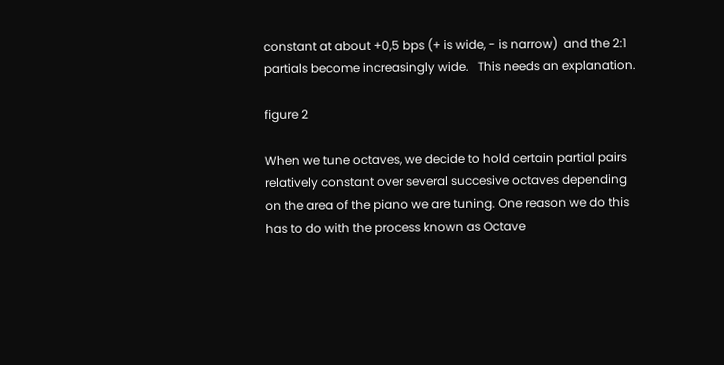constant at about +0,5 bps (+ is wide, - is narrow)  and the 2:1 partials become increasingly wide.   This needs an explanation.

figure 2

When we tune octaves, we decide to hold certain partial pairs relatively constant over several succesive octaves depending on the area of the piano we are tuning. One reason we do this has to do with the process known as Octave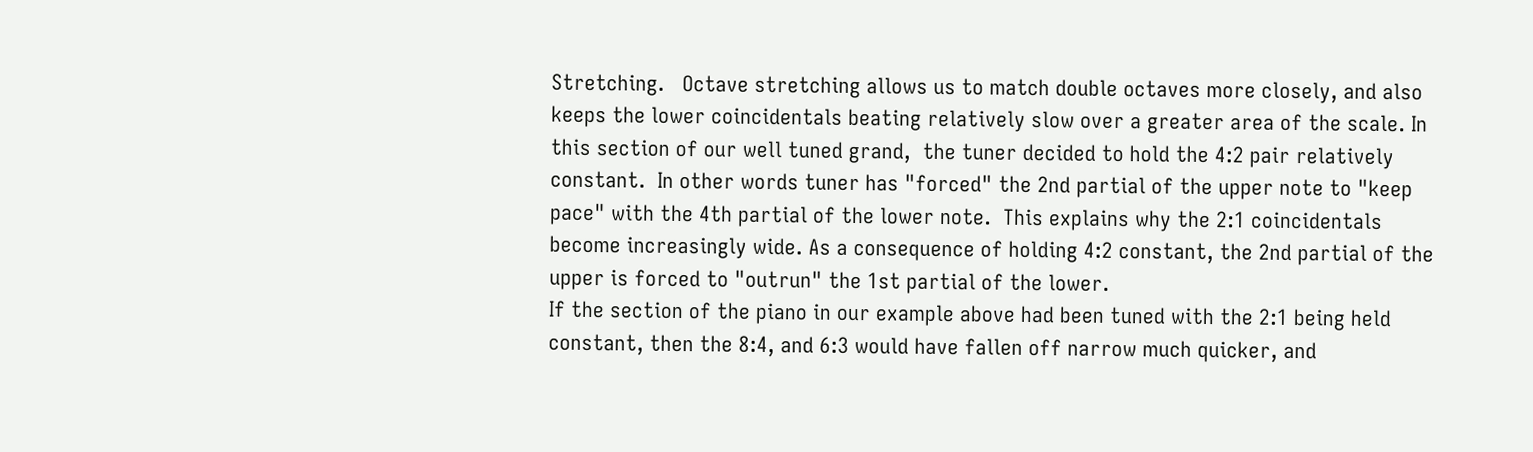Stretching.   Octave stretching allows us to match double octaves more closely, and also keeps the lower coincidentals beating relatively slow over a greater area of the scale. In this section of our well tuned grand,  the tuner decided to hold the 4:2 pair relatively constant.  In other words tuner has "forced" the 2nd partial of the upper note to "keep pace" with the 4th partial of the lower note.  This explains why the 2:1 coincidentals become increasingly wide. As a consequence of holding 4:2 constant, the 2nd partial of the upper is forced to "outrun" the 1st partial of the lower.
If the section of the piano in our example above had been tuned with the 2:1 being held constant, then the 8:4, and 6:3 would have fallen off narrow much quicker, and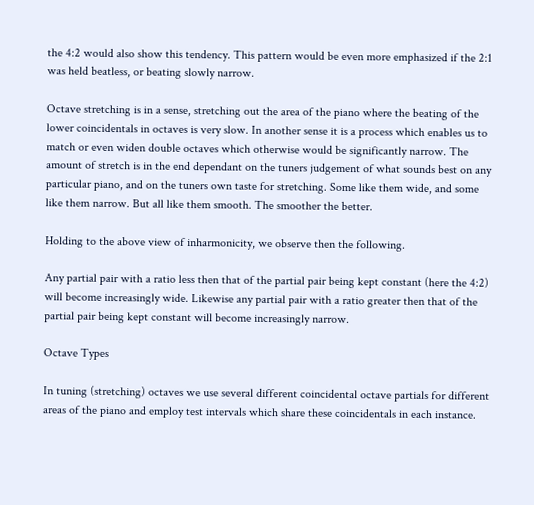the 4:2 would also show this tendency. This pattern would be even more emphasized if the 2:1 was held beatless, or beating slowly narrow.

Octave stretching is in a sense, stretching out the area of the piano where the beating of the lower coincidentals in octaves is very slow. In another sense it is a process which enables us to match or even widen double octaves which otherwise would be significantly narrow. The amount of stretch is in the end dependant on the tuners judgement of what sounds best on any particular piano, and on the tuners own taste for stretching. Some like them wide, and some like them narrow. But all like them smooth. The smoother the better.

Holding to the above view of inharmonicity, we observe then the following.

Any partial pair with a ratio less then that of the partial pair being kept constant (here the 4:2) will become increasingly wide. Likewise any partial pair with a ratio greater then that of the partial pair being kept constant will become increasingly narrow.

Octave Types

In tuning (stretching) octaves we use several different coincidental octave partials for different areas of the piano and employ test intervals which share these coincidentals in each instance.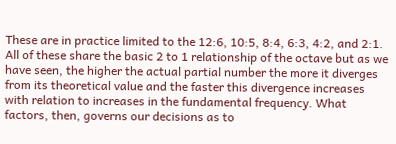These are in practice limited to the 12:6, 10:5, 8:4, 6:3, 4:2, and 2:1. All of these share the basic 2 to 1 relationship of the octave but as we have seen, the higher the actual partial number the more it diverges from its theoretical value and the faster this divergence increases with relation to increases in the fundamental frequency. What factors, then, governs our decisions as to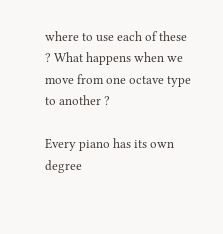where to use each of these ? What happens when we move from one octave type to another ?

Every piano has its own degree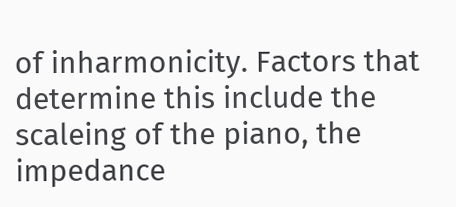of inharmonicity. Factors that determine this include the scaleing of the piano, the impedance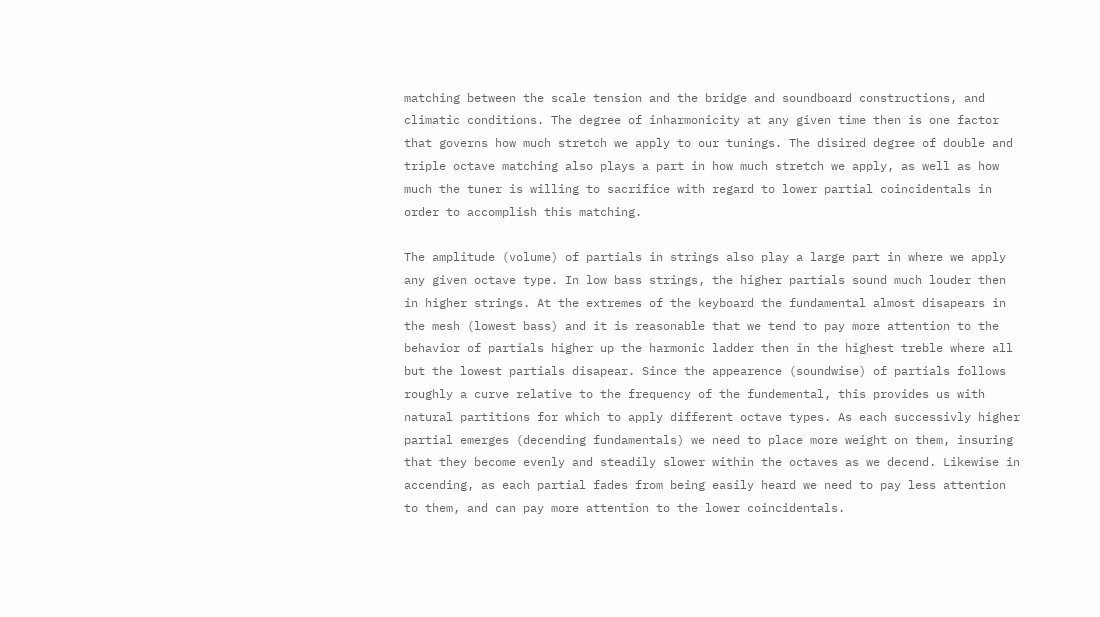matching between the scale tension and the bridge and soundboard constructions, and climatic conditions. The degree of inharmonicity at any given time then is one factor that governs how much stretch we apply to our tunings. The disired degree of double and triple octave matching also plays a part in how much stretch we apply, as well as how much the tuner is willing to sacrifice with regard to lower partial coincidentals in order to accomplish this matching.

The amplitude (volume) of partials in strings also play a large part in where we apply any given octave type. In low bass strings, the higher partials sound much louder then in higher strings. At the extremes of the keyboard the fundamental almost disapears in the mesh (lowest bass) and it is reasonable that we tend to pay more attention to the behavior of partials higher up the harmonic ladder then in the highest treble where all but the lowest partials disapear. Since the appearence (soundwise) of partials follows roughly a curve relative to the frequency of the fundemental, this provides us with natural partitions for which to apply different octave types. As each successivly higher partial emerges (decending fundamentals) we need to place more weight on them, insuring that they become evenly and steadily slower within the octaves as we decend. Likewise in accending, as each partial fades from being easily heard we need to pay less attention to them, and can pay more attention to the lower coincidentals.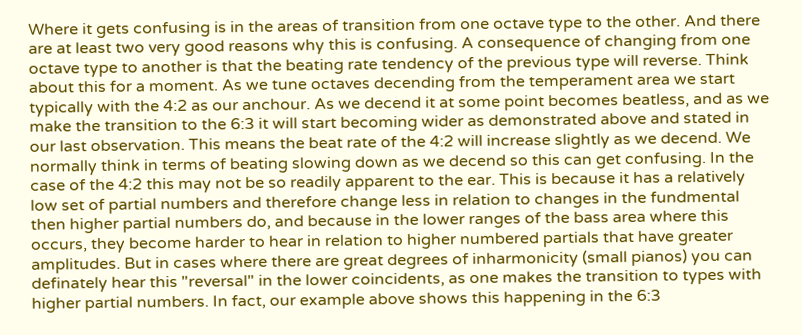Where it gets confusing is in the areas of transition from one octave type to the other. And there are at least two very good reasons why this is confusing. A consequence of changing from one octave type to another is that the beating rate tendency of the previous type will reverse. Think about this for a moment. As we tune octaves decending from the temperament area we start typically with the 4:2 as our anchour. As we decend it at some point becomes beatless, and as we make the transition to the 6:3 it will start becoming wider as demonstrated above and stated in our last observation. This means the beat rate of the 4:2 will increase slightly as we decend. We normally think in terms of beating slowing down as we decend so this can get confusing. In the case of the 4:2 this may not be so readily apparent to the ear. This is because it has a relatively low set of partial numbers and therefore change less in relation to changes in the fundmental then higher partial numbers do, and because in the lower ranges of the bass area where this occurs, they become harder to hear in relation to higher numbered partials that have greater amplitudes. But in cases where there are great degrees of inharmonicity (small pianos) you can definately hear this "reversal" in the lower coincidents, as one makes the transition to types with higher partial numbers. In fact, our example above shows this happening in the 6:3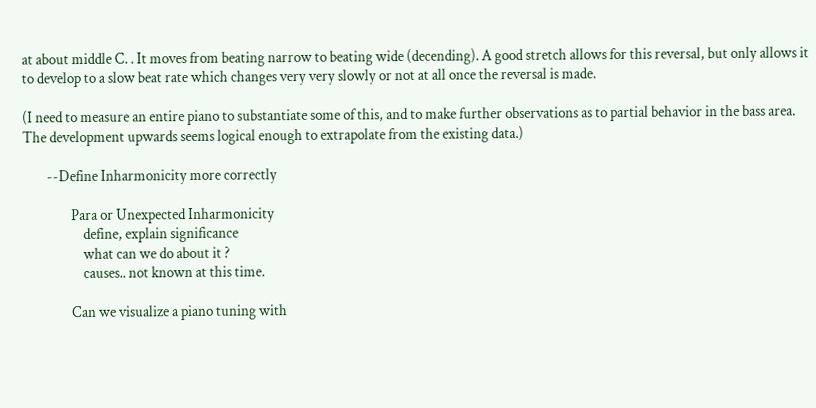at about middle C. . It moves from beating narrow to beating wide (decending). A good stretch allows for this reversal, but only allows it to develop to a slow beat rate which changes very very slowly or not at all once the reversal is made.

(I need to measure an entire piano to substantiate some of this, and to make further observations as to partial behavior in the bass area. The development upwards seems logical enough to extrapolate from the existing data.)

        --Define Inharmonicity more correctly

                Para or Unexpected Inharmonicity
                    define, explain significance
                    what can we do about it ?
                    causes.. not known at this time.

                Can we visualize a piano tuning with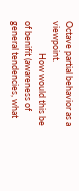Octave partial behavior as a viewpoint.
                How would this be of benifit (awareness of general tendencies, what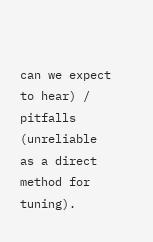can we expect to hear) / pitfalls (unreliable as a direct method for tuning).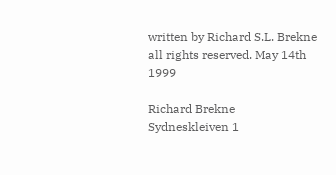written by Richard S.L. Brekne
all rights reserved. May 14th 1999

Richard Brekne
Sydneskleiven 1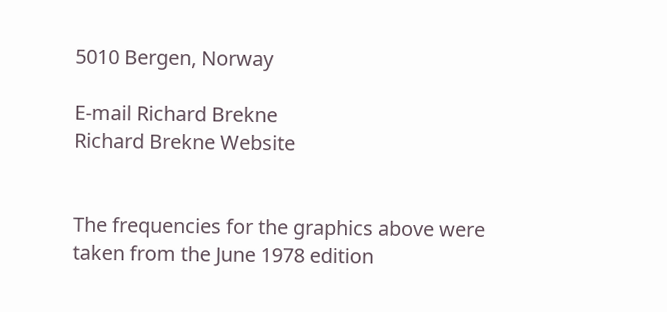5010 Bergen, Norway

E-mail Richard Brekne
Richard Brekne Website


The frequencies for the graphics above were taken from the June 1978 edition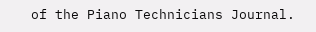of the Piano Technicians Journal.